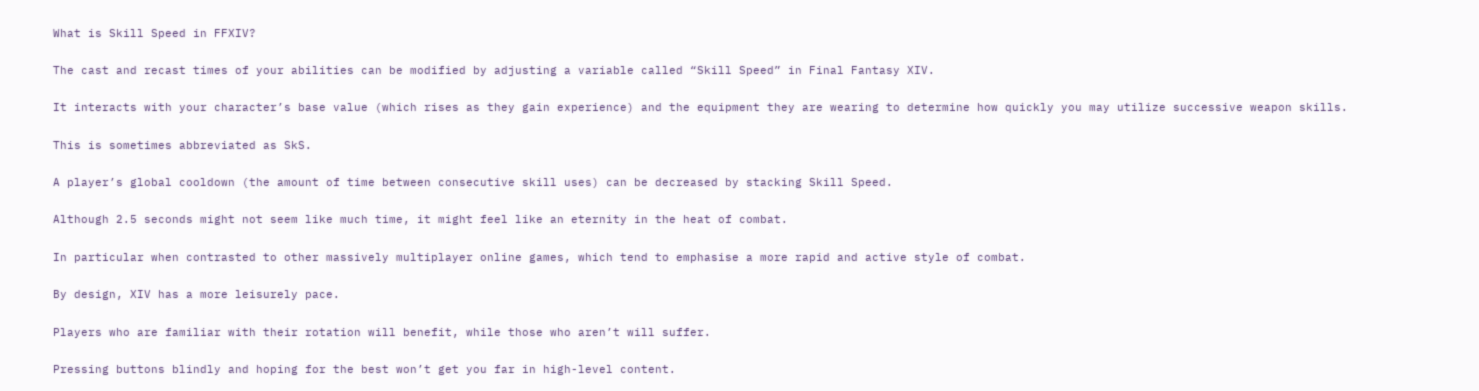What is Skill Speed in FFXIV?

The cast and recast times of your abilities can be modified by adjusting a variable called “Skill Speed” in Final Fantasy XIV.

It interacts with your character’s base value (which rises as they gain experience) and the equipment they are wearing to determine how quickly you may utilize successive weapon skills.

This is sometimes abbreviated as SkS.

A player’s global cooldown (the amount of time between consecutive skill uses) can be decreased by stacking Skill Speed.

Although 2.5 seconds might not seem like much time, it might feel like an eternity in the heat of combat.

In particular when contrasted to other massively multiplayer online games, which tend to emphasise a more rapid and active style of combat.

By design, XIV has a more leisurely pace.

Players who are familiar with their rotation will benefit, while those who aren’t will suffer.

Pressing buttons blindly and hoping for the best won’t get you far in high-level content.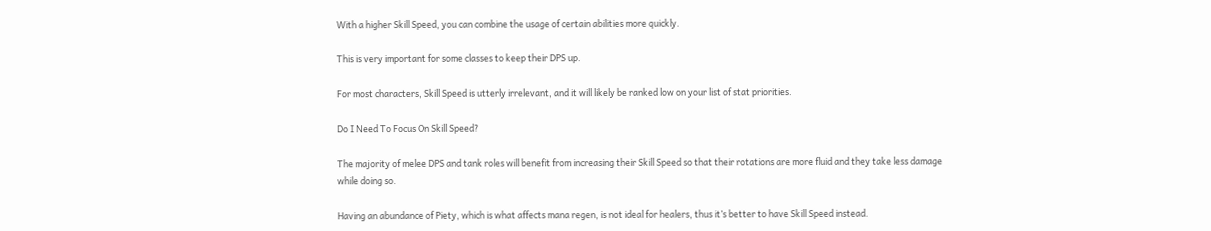With a higher Skill Speed, you can combine the usage of certain abilities more quickly.

This is very important for some classes to keep their DPS up.

For most characters, Skill Speed is utterly irrelevant, and it will likely be ranked low on your list of stat priorities.

Do I Need To Focus On Skill Speed?

The majority of melee DPS and tank roles will benefit from increasing their Skill Speed so that their rotations are more fluid and they take less damage while doing so.

Having an abundance of Piety, which is what affects mana regen, is not ideal for healers, thus it’s better to have Skill Speed instead.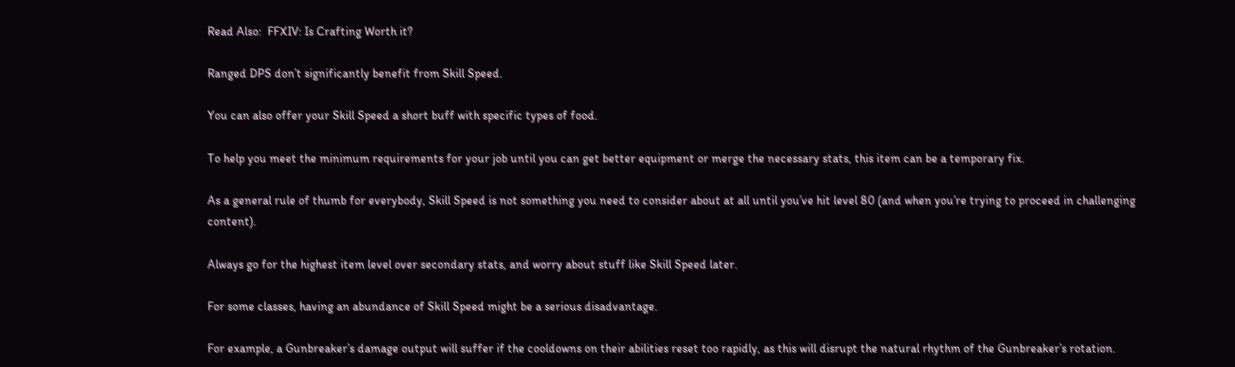Read Also:  FFXIV: Is Crafting Worth it?

Ranged DPS don’t significantly benefit from Skill Speed.

You can also offer your Skill Speed a short buff with specific types of food.

To help you meet the minimum requirements for your job until you can get better equipment or merge the necessary stats, this item can be a temporary fix.

As a general rule of thumb for everybody, Skill Speed is not something you need to consider about at all until you’ve hit level 80 (and when you’re trying to proceed in challenging content).

Always go for the highest item level over secondary stats, and worry about stuff like Skill Speed later.

For some classes, having an abundance of Skill Speed might be a serious disadvantage.

For example, a Gunbreaker’s damage output will suffer if the cooldowns on their abilities reset too rapidly, as this will disrupt the natural rhythm of the Gunbreaker’s rotation.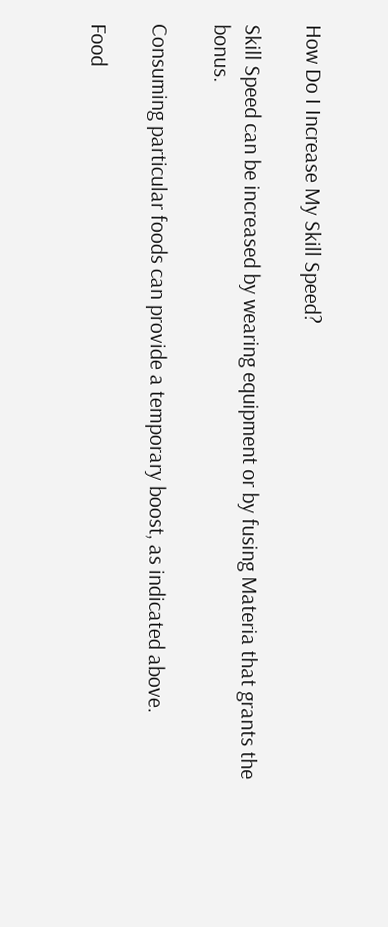How Do I Increase My Skill Speed?

Skill Speed can be increased by wearing equipment or by fusing Materia that grants the bonus.

Consuming particular foods can provide a temporary boost, as indicated above.

Food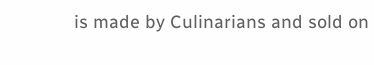is made by Culinarians and sold on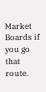Market Boards if you go that route.